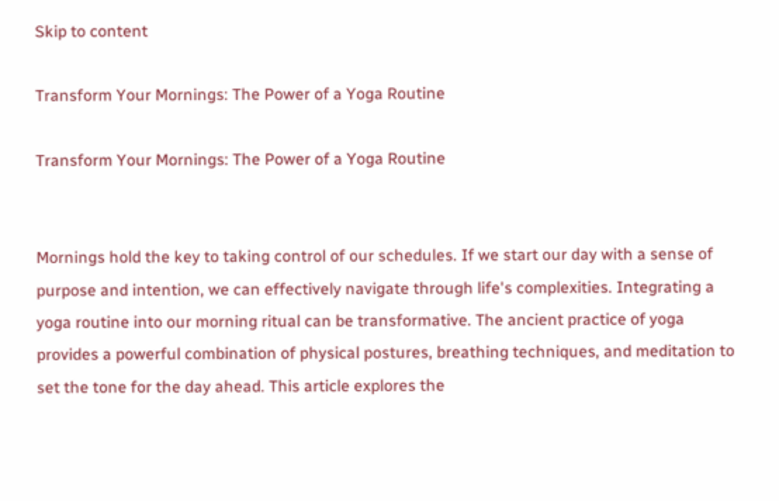Skip to content

Transform Your Mornings: The Power of a Yoga Routine

Transform Your Mornings: The Power of a Yoga Routine


Mornings hold the key to taking control of our schedules. If we start our day with a sense of purpose and intention, we can effectively navigate through life's complexities. Integrating a yoga routine into our morning ritual can be transformative. The ancient practice of yoga provides a powerful combination of physical postures, breathing techniques, and meditation to set the tone for the day ahead. This article explores the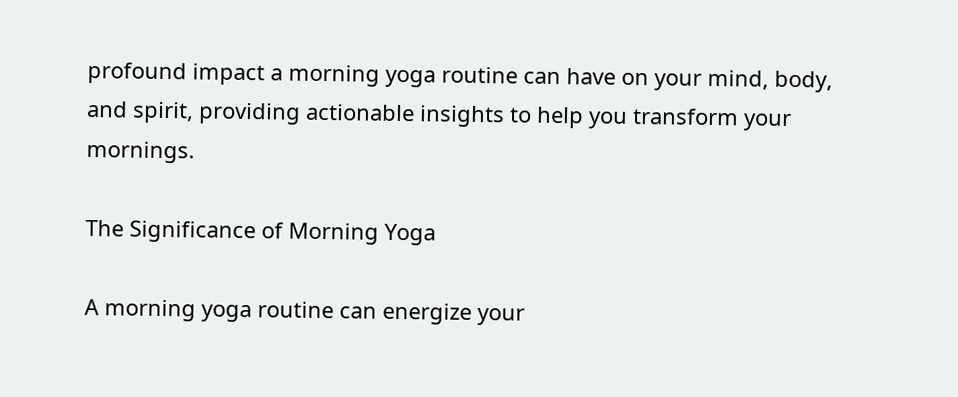profound impact a morning yoga routine can have on your mind, body, and spirit, providing actionable insights to help you transform your mornings.

The Significance of Morning Yoga

A morning yoga routine can energize your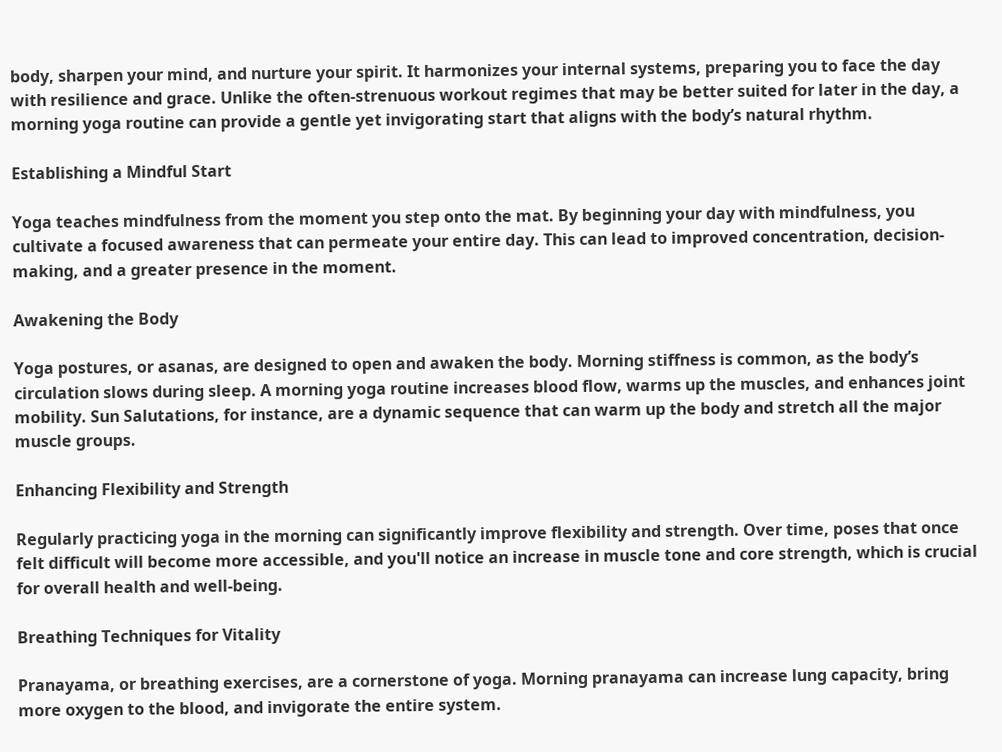body, sharpen your mind, and nurture your spirit. It harmonizes your internal systems, preparing you to face the day with resilience and grace. Unlike the often-strenuous workout regimes that may be better suited for later in the day, a morning yoga routine can provide a gentle yet invigorating start that aligns with the body’s natural rhythm.

Establishing a Mindful Start

Yoga teaches mindfulness from the moment you step onto the mat. By beginning your day with mindfulness, you cultivate a focused awareness that can permeate your entire day. This can lead to improved concentration, decision-making, and a greater presence in the moment.

Awakening the Body

Yoga postures, or asanas, are designed to open and awaken the body. Morning stiffness is common, as the body’s circulation slows during sleep. A morning yoga routine increases blood flow, warms up the muscles, and enhances joint mobility. Sun Salutations, for instance, are a dynamic sequence that can warm up the body and stretch all the major muscle groups.

Enhancing Flexibility and Strength

Regularly practicing yoga in the morning can significantly improve flexibility and strength. Over time, poses that once felt difficult will become more accessible, and you'll notice an increase in muscle tone and core strength, which is crucial for overall health and well-being.

Breathing Techniques for Vitality

Pranayama, or breathing exercises, are a cornerstone of yoga. Morning pranayama can increase lung capacity, bring more oxygen to the blood, and invigorate the entire system.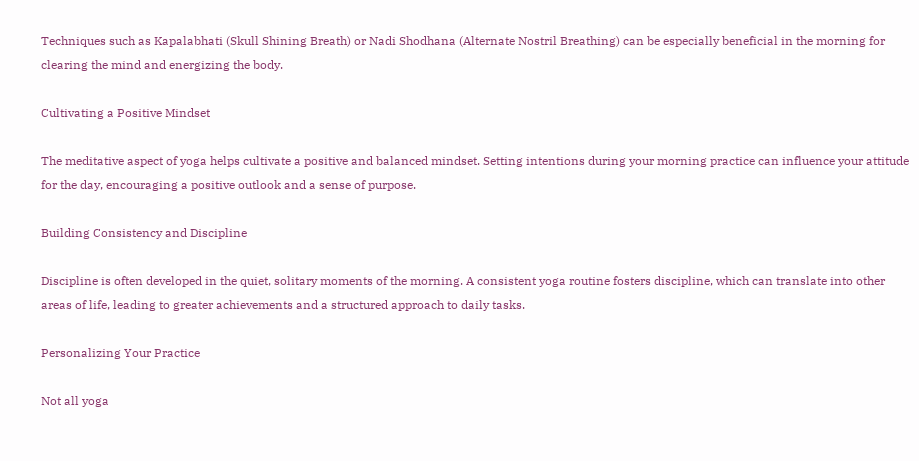Techniques such as Kapalabhati (Skull Shining Breath) or Nadi Shodhana (Alternate Nostril Breathing) can be especially beneficial in the morning for clearing the mind and energizing the body.

Cultivating a Positive Mindset

The meditative aspect of yoga helps cultivate a positive and balanced mindset. Setting intentions during your morning practice can influence your attitude for the day, encouraging a positive outlook and a sense of purpose.

Building Consistency and Discipline

Discipline is often developed in the quiet, solitary moments of the morning. A consistent yoga routine fosters discipline, which can translate into other areas of life, leading to greater achievements and a structured approach to daily tasks.

Personalizing Your Practice

Not all yoga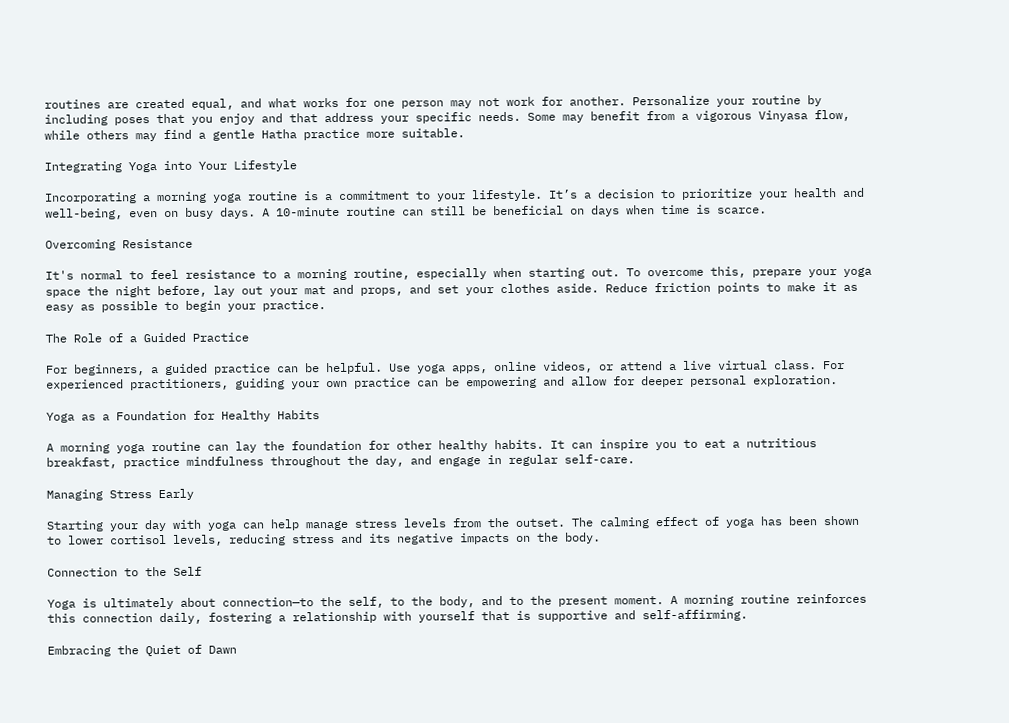routines are created equal, and what works for one person may not work for another. Personalize your routine by including poses that you enjoy and that address your specific needs. Some may benefit from a vigorous Vinyasa flow, while others may find a gentle Hatha practice more suitable.

Integrating Yoga into Your Lifestyle

Incorporating a morning yoga routine is a commitment to your lifestyle. It’s a decision to prioritize your health and well-being, even on busy days. A 10-minute routine can still be beneficial on days when time is scarce.

Overcoming Resistance

It's normal to feel resistance to a morning routine, especially when starting out. To overcome this, prepare your yoga space the night before, lay out your mat and props, and set your clothes aside. Reduce friction points to make it as easy as possible to begin your practice.

The Role of a Guided Practice

For beginners, a guided practice can be helpful. Use yoga apps, online videos, or attend a live virtual class. For experienced practitioners, guiding your own practice can be empowering and allow for deeper personal exploration.

Yoga as a Foundation for Healthy Habits

A morning yoga routine can lay the foundation for other healthy habits. It can inspire you to eat a nutritious breakfast, practice mindfulness throughout the day, and engage in regular self-care.

Managing Stress Early

Starting your day with yoga can help manage stress levels from the outset. The calming effect of yoga has been shown to lower cortisol levels, reducing stress and its negative impacts on the body.

Connection to the Self

Yoga is ultimately about connection—to the self, to the body, and to the present moment. A morning routine reinforces this connection daily, fostering a relationship with yourself that is supportive and self-affirming.

Embracing the Quiet of Dawn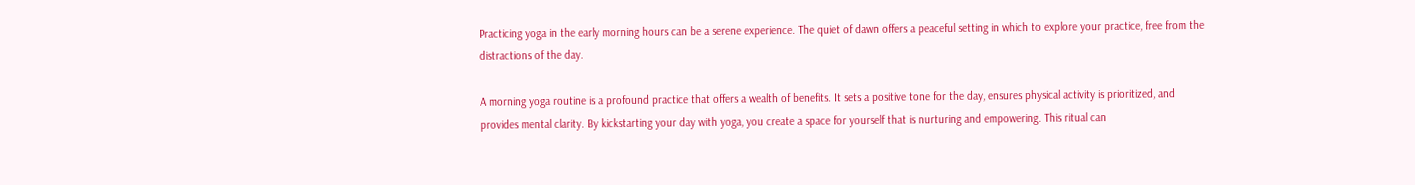Practicing yoga in the early morning hours can be a serene experience. The quiet of dawn offers a peaceful setting in which to explore your practice, free from the distractions of the day.

A morning yoga routine is a profound practice that offers a wealth of benefits. It sets a positive tone for the day, ensures physical activity is prioritized, and provides mental clarity. By kickstarting your day with yoga, you create a space for yourself that is nurturing and empowering. This ritual can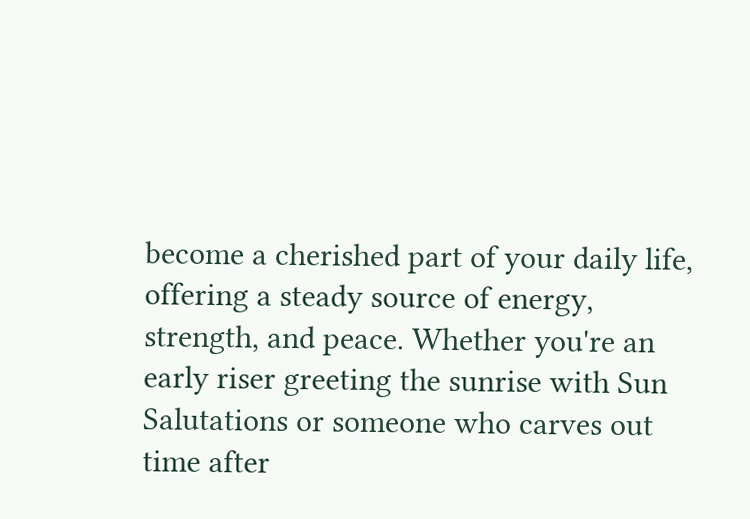become a cherished part of your daily life, offering a steady source of energy, strength, and peace. Whether you're an early riser greeting the sunrise with Sun Salutations or someone who carves out time after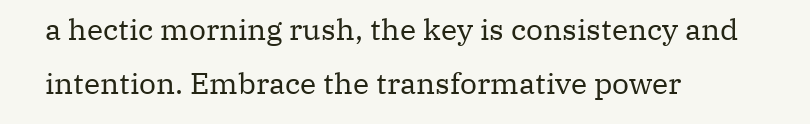a hectic morning rush, the key is consistency and intention. Embrace the transformative power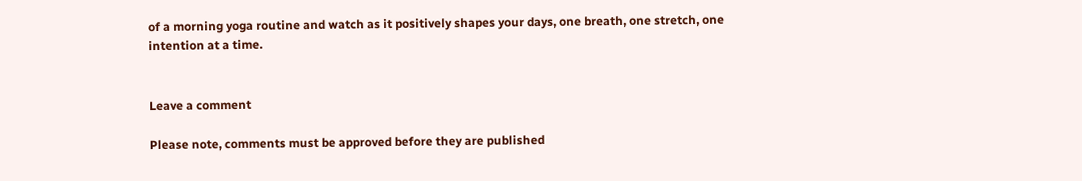of a morning yoga routine and watch as it positively shapes your days, one breath, one stretch, one intention at a time.


Leave a comment

Please note, comments must be approved before they are published